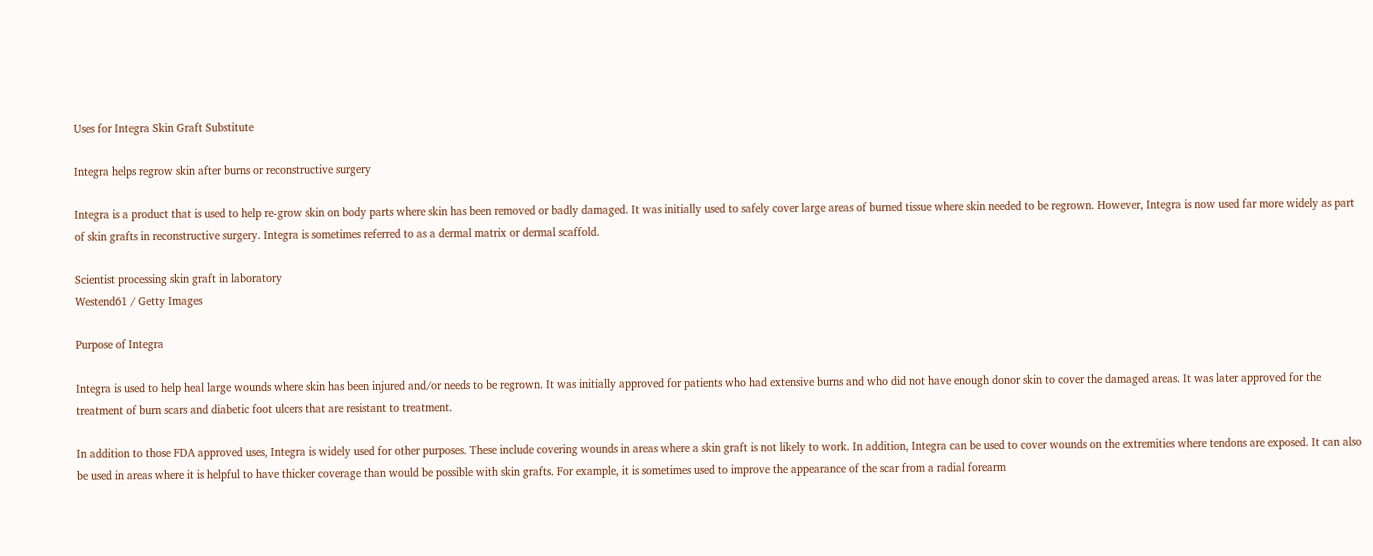Uses for Integra Skin Graft Substitute

Integra helps regrow skin after burns or reconstructive surgery

Integra is a product that is used to help re-grow skin on body parts where skin has been removed or badly damaged. It was initially used to safely cover large areas of burned tissue where skin needed to be regrown. However, Integra is now used far more widely as part of skin grafts in reconstructive surgery. Integra is sometimes referred to as a dermal matrix or dermal scaffold.

Scientist processing skin graft in laboratory
Westend61 / Getty Images

Purpose of Integra

Integra is used to help heal large wounds where skin has been injured and/or needs to be regrown. It was initially approved for patients who had extensive burns and who did not have enough donor skin to cover the damaged areas. It was later approved for the treatment of burn scars and diabetic foot ulcers that are resistant to treatment.

In addition to those FDA approved uses, Integra is widely used for other purposes. These include covering wounds in areas where a skin graft is not likely to work. In addition, Integra can be used to cover wounds on the extremities where tendons are exposed. It can also be used in areas where it is helpful to have thicker coverage than would be possible with skin grafts. For example, it is sometimes used to improve the appearance of the scar from a radial forearm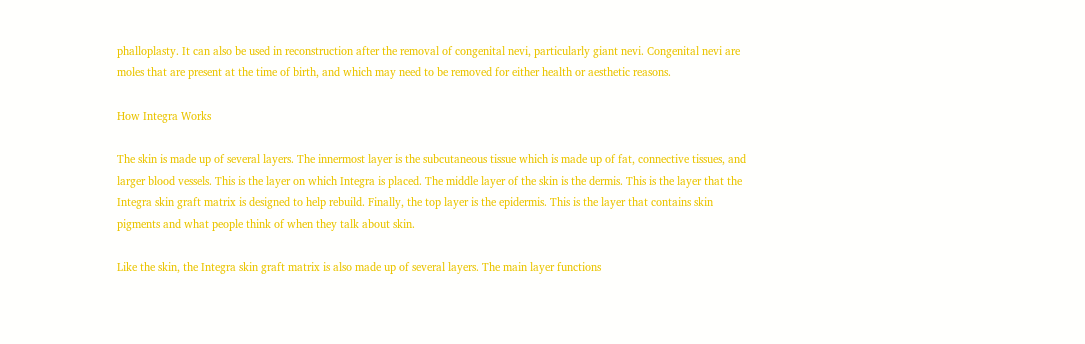phalloplasty. It can also be used in reconstruction after the removal of congenital nevi, particularly giant nevi. Congenital nevi are moles that are present at the time of birth, and which may need to be removed for either health or aesthetic reasons.

How Integra Works

The skin is made up of several layers. The innermost layer is the subcutaneous tissue which is made up of fat, connective tissues, and larger blood vessels. This is the layer on which Integra is placed. The middle layer of the skin is the dermis. This is the layer that the Integra skin graft matrix is designed to help rebuild. Finally, the top layer is the epidermis. This is the layer that contains skin pigments and what people think of when they talk about skin.

Like the skin, the Integra skin graft matrix is also made up of several layers. The main layer functions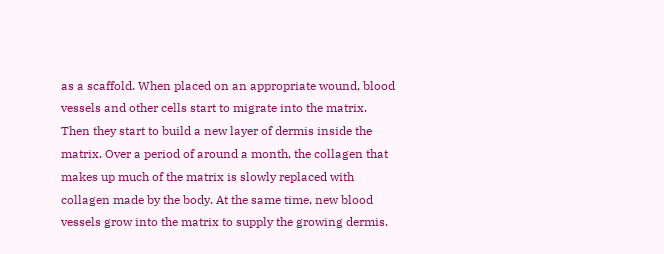as a scaffold. When placed on an appropriate wound, blood vessels and other cells start to migrate into the matrix. Then they start to build a new layer of dermis inside the matrix. Over a period of around a month, the collagen that makes up much of the matrix is slowly replaced with collagen made by the body. At the same time, new blood vessels grow into the matrix to supply the growing dermis.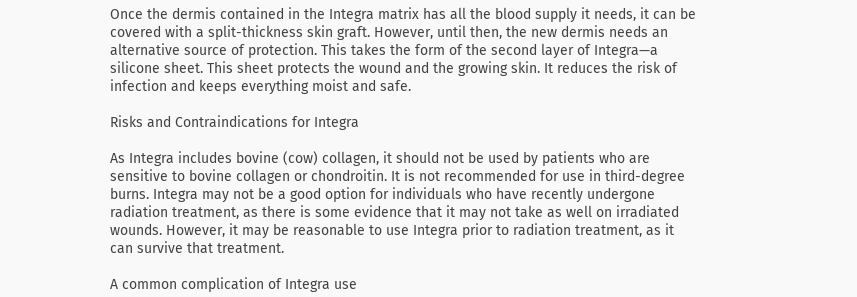Once the dermis contained in the Integra matrix has all the blood supply it needs, it can be covered with a split-thickness skin graft. However, until then, the new dermis needs an alternative source of protection. This takes the form of the second layer of Integra—a silicone sheet. This sheet protects the wound and the growing skin. It reduces the risk of infection and keeps everything moist and safe.

Risks and Contraindications for Integra

As Integra includes bovine (cow) collagen, it should not be used by patients who are sensitive to bovine collagen or chondroitin. It is not recommended for use in third-degree burns. Integra may not be a good option for individuals who have recently undergone radiation treatment, as there is some evidence that it may not take as well on irradiated wounds. However, it may be reasonable to use Integra prior to radiation treatment, as it can survive that treatment.

A common complication of Integra use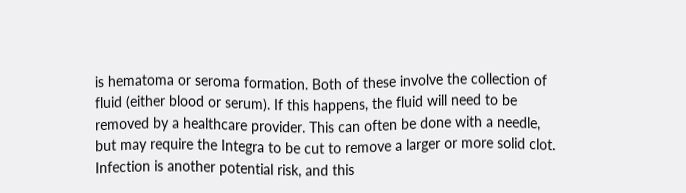is hematoma or seroma formation. Both of these involve the collection of fluid (either blood or serum). If this happens, the fluid will need to be removed by a healthcare provider. This can often be done with a needle, but may require the Integra to be cut to remove a larger or more solid clot. Infection is another potential risk, and this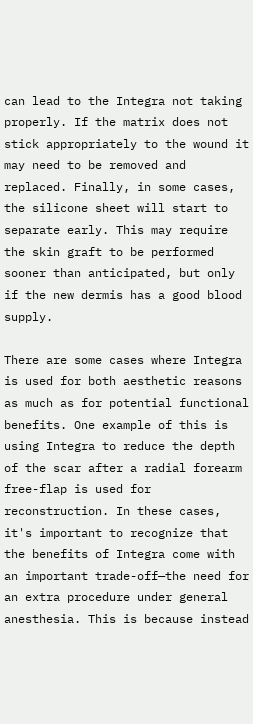can lead to the Integra not taking properly. If the matrix does not stick appropriately to the wound it may need to be removed and replaced. Finally, in some cases, the silicone sheet will start to separate early. This may require the skin graft to be performed sooner than anticipated, but only if the new dermis has a good blood supply.

There are some cases where Integra is used for both aesthetic reasons as much as for potential functional benefits. One example of this is using Integra to reduce the depth of the scar after a radial forearm free-flap is used for reconstruction. In these cases, it's important to recognize that the benefits of Integra come with an important trade-off—the need for an extra procedure under general anesthesia. This is because instead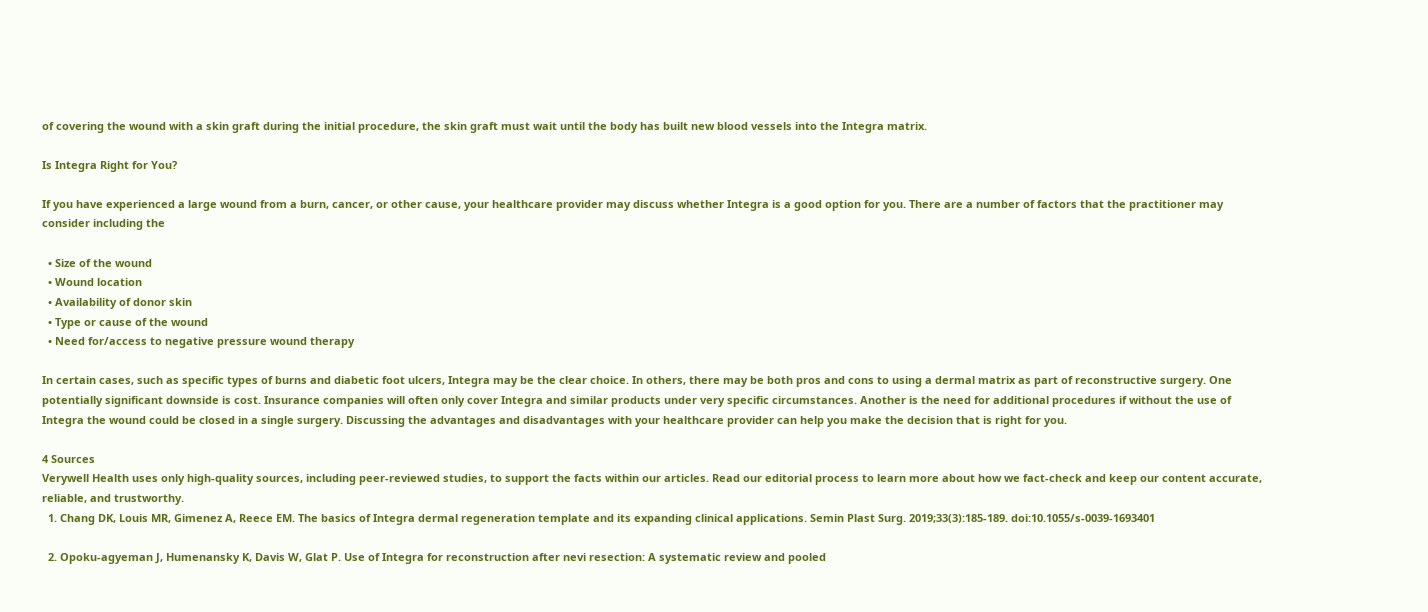of covering the wound with a skin graft during the initial procedure, the skin graft must wait until the body has built new blood vessels into the Integra matrix.

Is Integra Right for You?

If you have experienced a large wound from a burn, cancer, or other cause, your healthcare provider may discuss whether Integra is a good option for you. There are a number of factors that the practitioner may consider including the

  • Size of the wound
  • Wound location
  • Availability of donor skin
  • Type or cause of the wound
  • Need for/access to negative pressure wound therapy

In certain cases, such as specific types of burns and diabetic foot ulcers, Integra may be the clear choice. In others, there may be both pros and cons to using a dermal matrix as part of reconstructive surgery. One potentially significant downside is cost. Insurance companies will often only cover Integra and similar products under very specific circumstances. Another is the need for additional procedures if without the use of Integra the wound could be closed in a single surgery. Discussing the advantages and disadvantages with your healthcare provider can help you make the decision that is right for you.

4 Sources
Verywell Health uses only high-quality sources, including peer-reviewed studies, to support the facts within our articles. Read our editorial process to learn more about how we fact-check and keep our content accurate, reliable, and trustworthy.
  1. Chang DK, Louis MR, Gimenez A, Reece EM. The basics of Integra dermal regeneration template and its expanding clinical applications. Semin Plast Surg. 2019;33(3):185-189. doi:10.1055/s-0039-1693401

  2. Opoku-agyeman J, Humenansky K, Davis W, Glat P. Use of Integra for reconstruction after nevi resection: A systematic review and pooled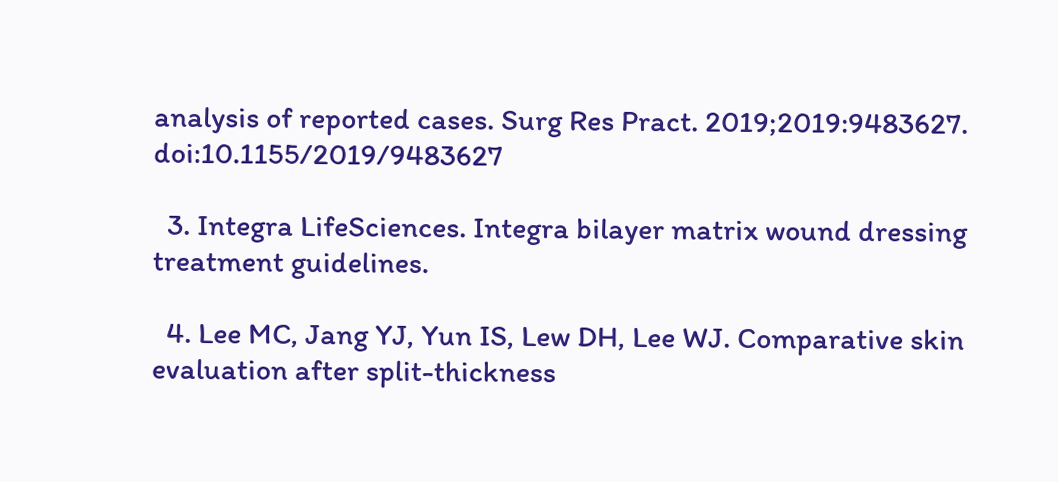analysis of reported cases. Surg Res Pract. 2019;2019:9483627. doi:10.1155/2019/9483627

  3. Integra LifeSciences. Integra bilayer matrix wound dressing treatment guidelines.

  4. Lee MC, Jang YJ, Yun IS, Lew DH, Lee WJ. Comparative skin evaluation after split-thickness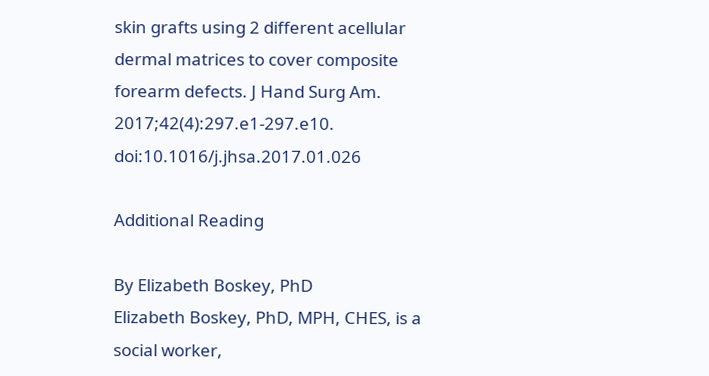skin grafts using 2 different acellular dermal matrices to cover composite forearm defects. J Hand Surg Am. 2017;42(4):297.e1-297.e10. doi:10.1016/j.jhsa.2017.01.026

Additional Reading

By Elizabeth Boskey, PhD
Elizabeth Boskey, PhD, MPH, CHES, is a social worker,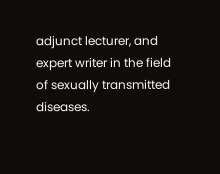adjunct lecturer, and expert writer in the field of sexually transmitted diseases.